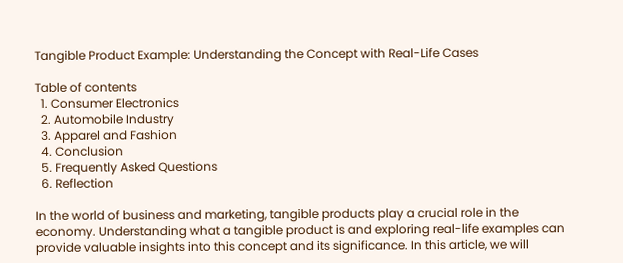Tangible Product Example: Understanding the Concept with Real-Life Cases

Table of contents
  1. Consumer Electronics
  2. Automobile Industry
  3. Apparel and Fashion
  4. Conclusion
  5. Frequently Asked Questions
  6. Reflection

In the world of business and marketing, tangible products play a crucial role in the economy. Understanding what a tangible product is and exploring real-life examples can provide valuable insights into this concept and its significance. In this article, we will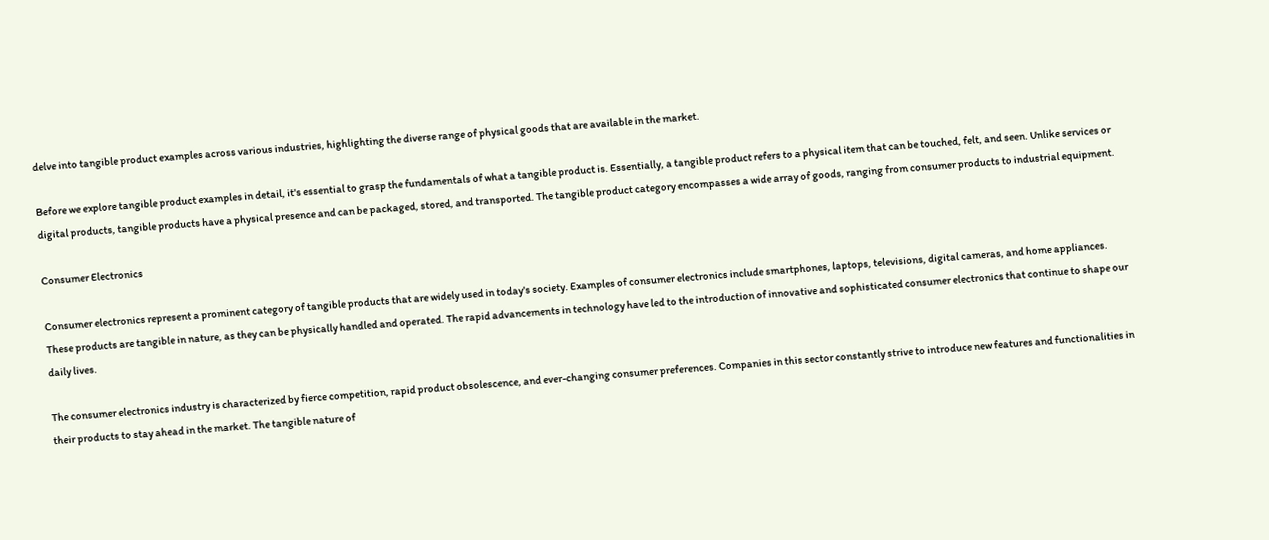delve into tangible product examples across various industries, highlighting the diverse range of physical goods that are available in the market.

Before we explore tangible product examples in detail, it's essential to grasp the fundamentals of what a tangible product is. Essentially, a tangible product refers to a physical item that can be touched, felt, and seen. Unlike services or digital products, tangible products have a physical presence and can be packaged, stored, and transported. The tangible product category encompasses a wide array of goods, ranging from consumer products to industrial equipment.

Consumer Electronics

Consumer electronics represent a prominent category of tangible products that are widely used in today's society. Examples of consumer electronics include smartphones, laptops, televisions, digital cameras, and home appliances. These products are tangible in nature, as they can be physically handled and operated. The rapid advancements in technology have led to the introduction of innovative and sophisticated consumer electronics that continue to shape our daily lives.

The consumer electronics industry is characterized by fierce competition, rapid product obsolescence, and ever-changing consumer preferences. Companies in this sector constantly strive to introduce new features and functionalities in their products to stay ahead in the market. The tangible nature of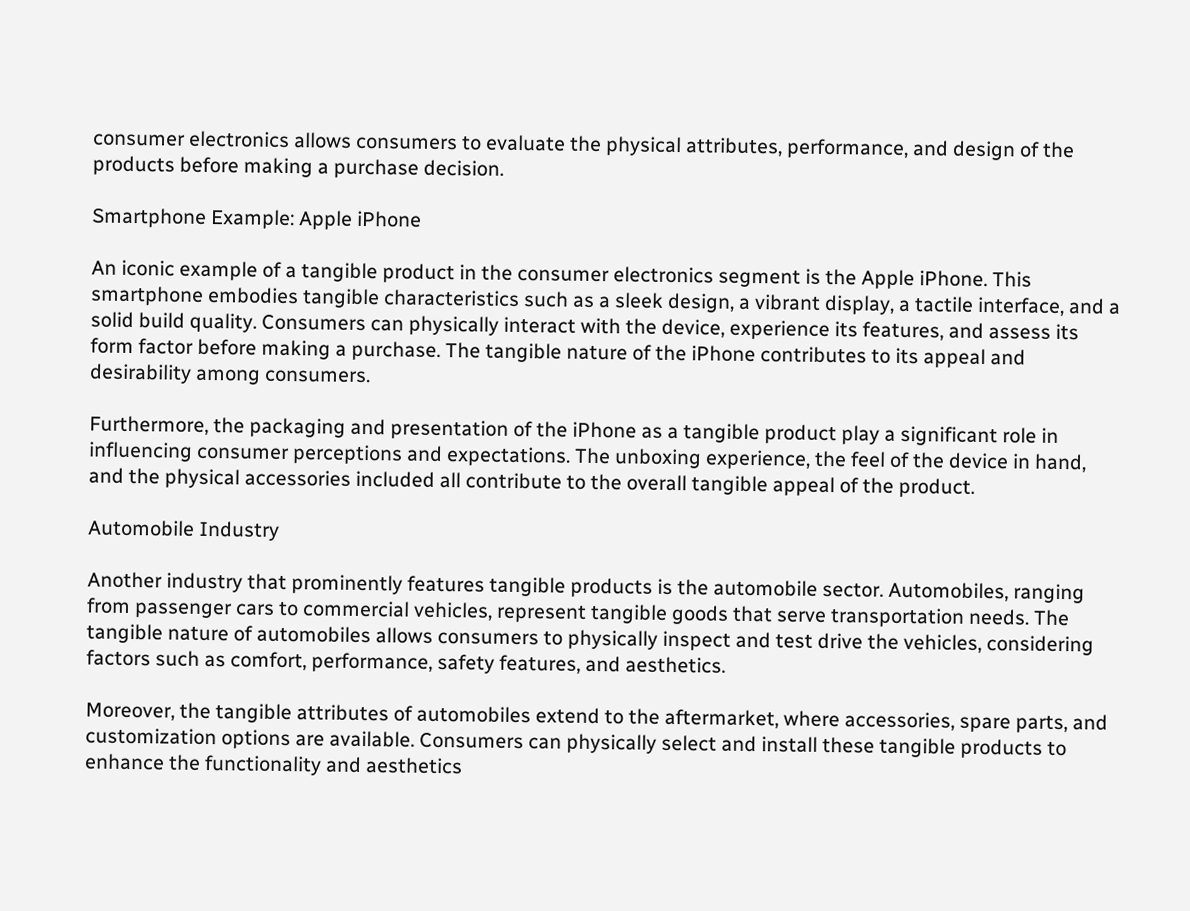consumer electronics allows consumers to evaluate the physical attributes, performance, and design of the products before making a purchase decision.

Smartphone Example: Apple iPhone

An iconic example of a tangible product in the consumer electronics segment is the Apple iPhone. This smartphone embodies tangible characteristics such as a sleek design, a vibrant display, a tactile interface, and a solid build quality. Consumers can physically interact with the device, experience its features, and assess its form factor before making a purchase. The tangible nature of the iPhone contributes to its appeal and desirability among consumers.

Furthermore, the packaging and presentation of the iPhone as a tangible product play a significant role in influencing consumer perceptions and expectations. The unboxing experience, the feel of the device in hand, and the physical accessories included all contribute to the overall tangible appeal of the product.

Automobile Industry

Another industry that prominently features tangible products is the automobile sector. Automobiles, ranging from passenger cars to commercial vehicles, represent tangible goods that serve transportation needs. The tangible nature of automobiles allows consumers to physically inspect and test drive the vehicles, considering factors such as comfort, performance, safety features, and aesthetics.

Moreover, the tangible attributes of automobiles extend to the aftermarket, where accessories, spare parts, and customization options are available. Consumers can physically select and install these tangible products to enhance the functionality and aesthetics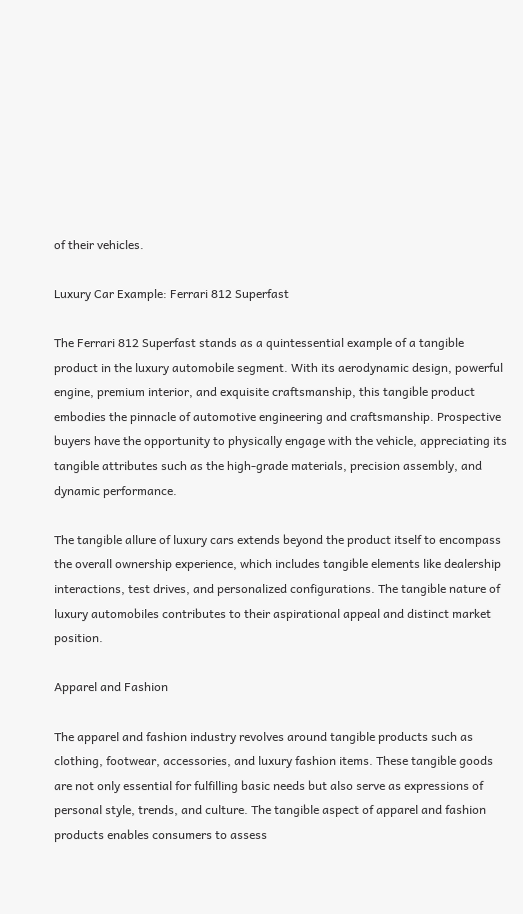of their vehicles.

Luxury Car Example: Ferrari 812 Superfast

The Ferrari 812 Superfast stands as a quintessential example of a tangible product in the luxury automobile segment. With its aerodynamic design, powerful engine, premium interior, and exquisite craftsmanship, this tangible product embodies the pinnacle of automotive engineering and craftsmanship. Prospective buyers have the opportunity to physically engage with the vehicle, appreciating its tangible attributes such as the high-grade materials, precision assembly, and dynamic performance.

The tangible allure of luxury cars extends beyond the product itself to encompass the overall ownership experience, which includes tangible elements like dealership interactions, test drives, and personalized configurations. The tangible nature of luxury automobiles contributes to their aspirational appeal and distinct market position.

Apparel and Fashion

The apparel and fashion industry revolves around tangible products such as clothing, footwear, accessories, and luxury fashion items. These tangible goods are not only essential for fulfilling basic needs but also serve as expressions of personal style, trends, and culture. The tangible aspect of apparel and fashion products enables consumers to assess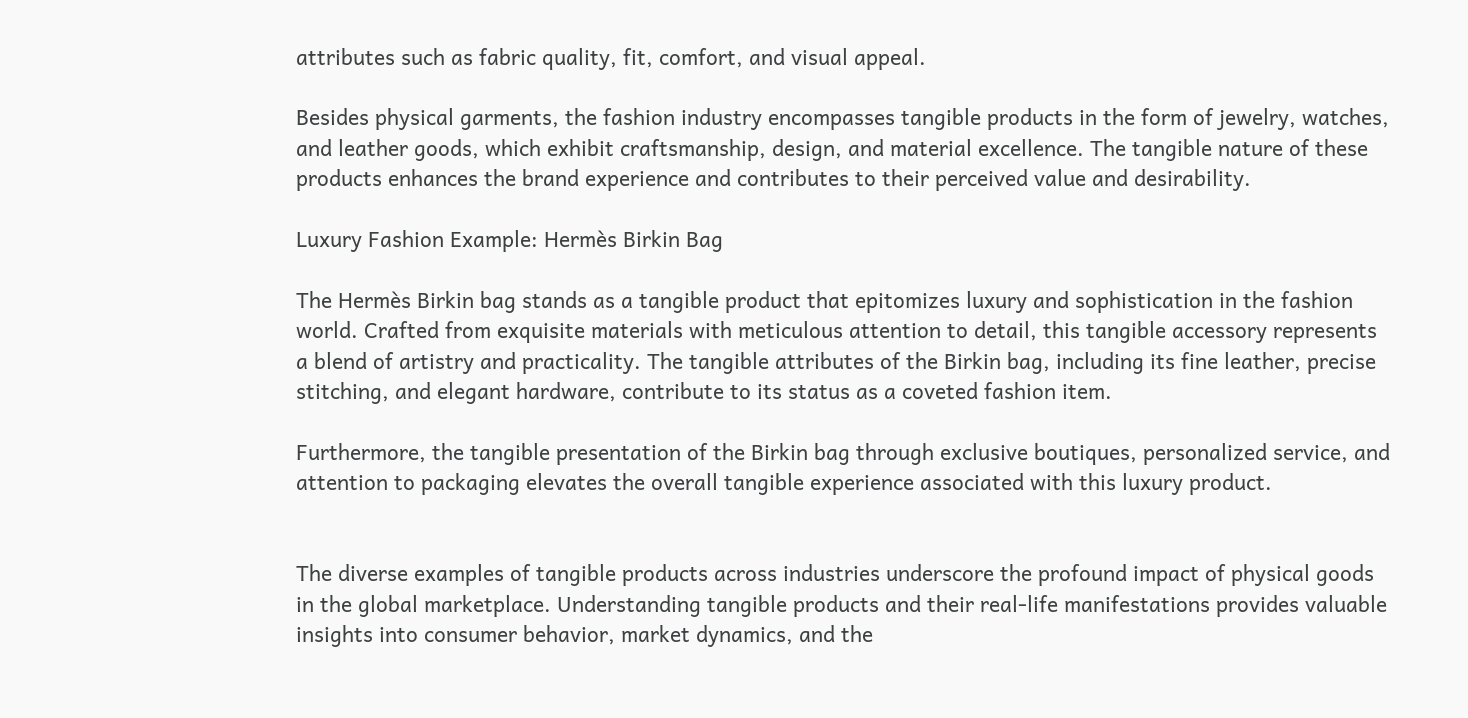attributes such as fabric quality, fit, comfort, and visual appeal.

Besides physical garments, the fashion industry encompasses tangible products in the form of jewelry, watches, and leather goods, which exhibit craftsmanship, design, and material excellence. The tangible nature of these products enhances the brand experience and contributes to their perceived value and desirability.

Luxury Fashion Example: Hermès Birkin Bag

The Hermès Birkin bag stands as a tangible product that epitomizes luxury and sophistication in the fashion world. Crafted from exquisite materials with meticulous attention to detail, this tangible accessory represents a blend of artistry and practicality. The tangible attributes of the Birkin bag, including its fine leather, precise stitching, and elegant hardware, contribute to its status as a coveted fashion item.

Furthermore, the tangible presentation of the Birkin bag through exclusive boutiques, personalized service, and attention to packaging elevates the overall tangible experience associated with this luxury product.


The diverse examples of tangible products across industries underscore the profound impact of physical goods in the global marketplace. Understanding tangible products and their real-life manifestations provides valuable insights into consumer behavior, market dynamics, and the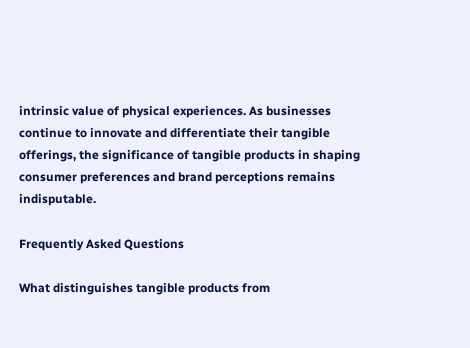intrinsic value of physical experiences. As businesses continue to innovate and differentiate their tangible offerings, the significance of tangible products in shaping consumer preferences and brand perceptions remains indisputable.

Frequently Asked Questions

What distinguishes tangible products from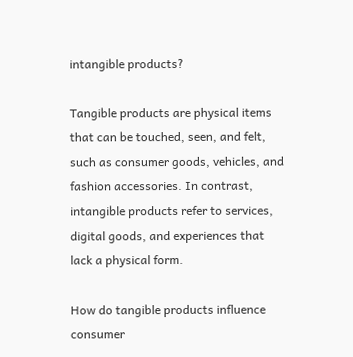intangible products?

Tangible products are physical items that can be touched, seen, and felt, such as consumer goods, vehicles, and fashion accessories. In contrast, intangible products refer to services, digital goods, and experiences that lack a physical form.

How do tangible products influence consumer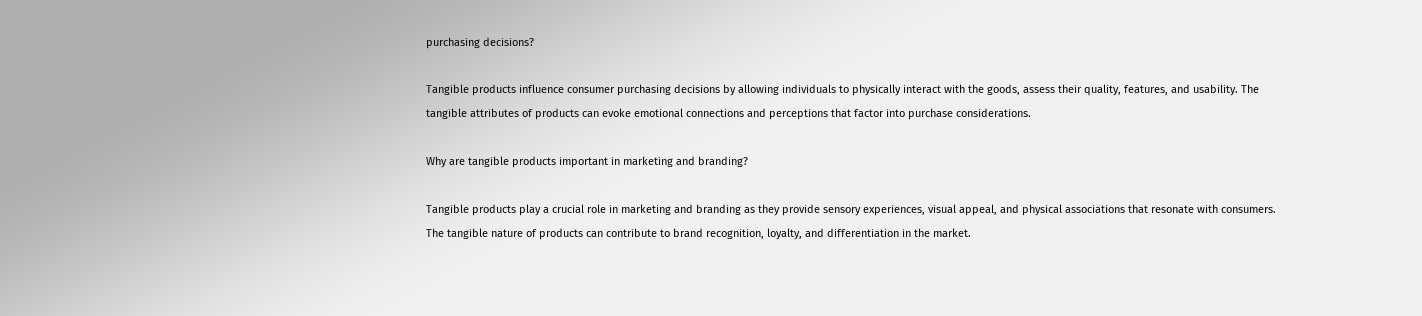purchasing decisions?

Tangible products influence consumer purchasing decisions by allowing individuals to physically interact with the goods, assess their quality, features, and usability. The tangible attributes of products can evoke emotional connections and perceptions that factor into purchase considerations.

Why are tangible products important in marketing and branding?

Tangible products play a crucial role in marketing and branding as they provide sensory experiences, visual appeal, and physical associations that resonate with consumers. The tangible nature of products can contribute to brand recognition, loyalty, and differentiation in the market.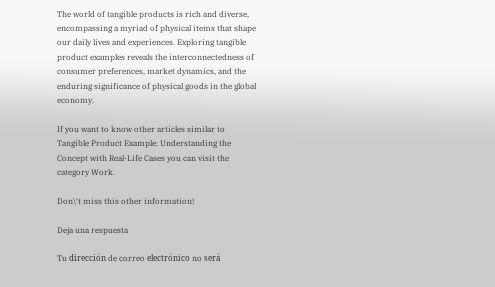The world of tangible products is rich and diverse, encompassing a myriad of physical items that shape our daily lives and experiences. Exploring tangible product examples reveals the interconnectedness of consumer preferences, market dynamics, and the enduring significance of physical goods in the global economy.

If you want to know other articles similar to Tangible Product Example: Understanding the Concept with Real-Life Cases you can visit the category Work.

Don\'t miss this other information!

Deja una respuesta

Tu dirección de correo electrónico no será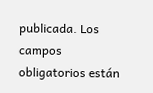publicada. Los campos obligatorios están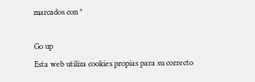marcados con *

Go up
Esta web utiliza cookies propias para su correcto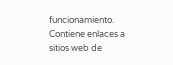funcionamiento. Contiene enlaces a sitios web de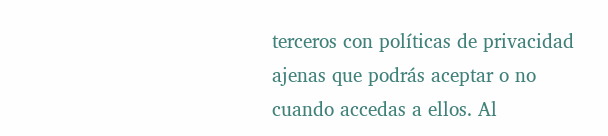terceros con políticas de privacidad ajenas que podrás aceptar o no cuando accedas a ellos. Al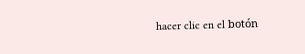hacer clic en el botón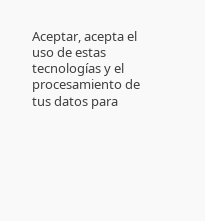Aceptar, acepta el uso de estas tecnologías y el procesamiento de tus datos para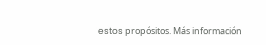estos propósitos. Más información